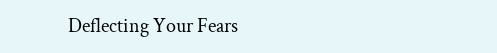Deflecting Your Fears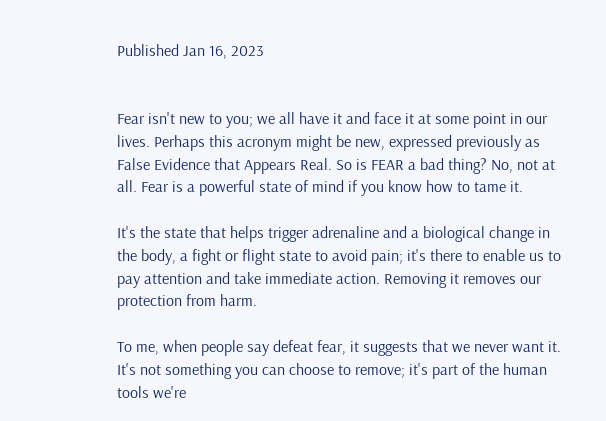Published Jan 16, 2023


Fear isn't new to you; we all have it and face it at some point in our lives. Perhaps this acronym might be new, expressed previously as False Evidence that Appears Real. So is FEAR a bad thing? No, not at all. Fear is a powerful state of mind if you know how to tame it.

It's the state that helps trigger adrenaline and a biological change in the body, a fight or flight state to avoid pain; it's there to enable us to pay attention and take immediate action. Removing it removes our protection from harm.

To me, when people say defeat fear, it suggests that we never want it. It's not something you can choose to remove; it's part of the human tools we're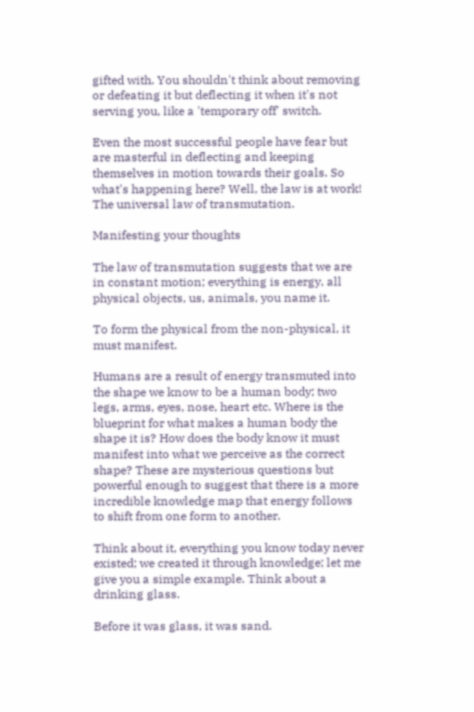gifted with. You shouldn't think about removing or defeating it but deflecting it when it's not serving you, like a 'temporary off' switch.

Even the most successful people have fear but are masterful in deflecting and keeping themselves in motion towards their goals. So what's happening here? Well, the law is at work! The universal law of transmutation.

Manifesting your thoughts

The law of transmutation suggests that we are in constant motion; everything is energy, all physical objects, us, animals, you name it.

To form the physical from the non-physical, it must manifest.

Humans are a result of energy transmuted into the shape we know to be a human body; two legs, arms, eyes, nose, heart etc. Where is the blueprint for what makes a human body the shape it is? How does the body know it must manifest into what we perceive as the correct shape? These are mysterious questions but powerful enough to suggest that there is a more incredible knowledge map that energy follows to shift from one form to another.

Think about it, everything you know today never existed; we created it through knowledge; let me give you a simple example. Think about a drinking glass.

Before it was glass, it was sand.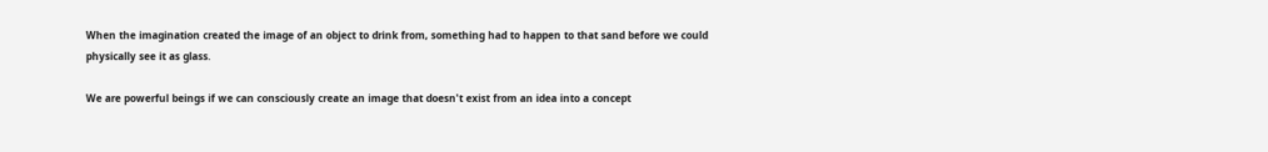When the imagination created the image of an object to drink from, something had to happen to that sand before we could physically see it as glass.

We are powerful beings if we can consciously create an image that doesn't exist from an idea into a concept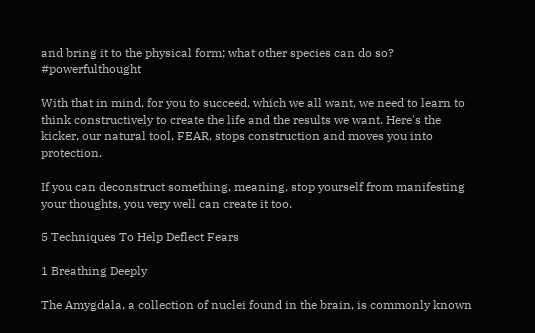and bring it to the physical form; what other species can do so? #powerfulthought

With that in mind, for you to succeed, which we all want, we need to learn to think constructively to create the life and the results we want. Here's the kicker, our natural tool, FEAR, stops construction and moves you into protection.

If you can deconstruct something, meaning, stop yourself from manifesting your thoughts, you very well can create it too.

5 Techniques To Help Deflect Fears

1 Breathing Deeply

The Amygdala, a collection of nuclei found in the brain, is commonly known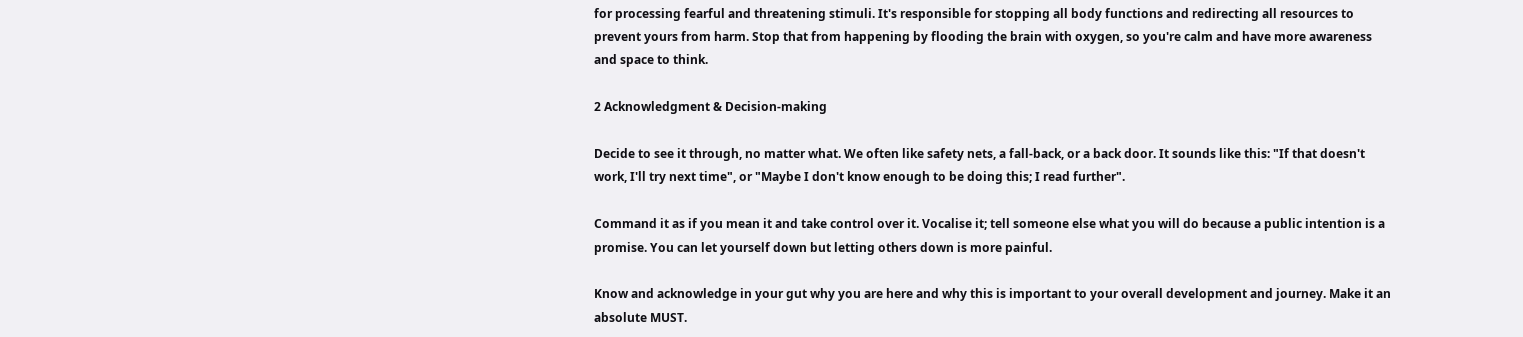for processing fearful and threatening stimuli. It's responsible for stopping all body functions and redirecting all resources to prevent yours from harm. Stop that from happening by flooding the brain with oxygen, so you're calm and have more awareness and space to think.

2 Acknowledgment & Decision-making

Decide to see it through, no matter what. We often like safety nets, a fall-back, or a back door. It sounds like this: "If that doesn't work, I'll try next time", or "Maybe I don't know enough to be doing this; I read further".

Command it as if you mean it and take control over it. Vocalise it; tell someone else what you will do because a public intention is a promise. You can let yourself down but letting others down is more painful.

Know and acknowledge in your gut why you are here and why this is important to your overall development and journey. Make it an absolute MUST.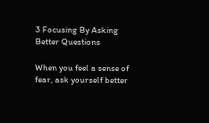3 Focusing By Asking Better Questions

When you feel a sense of fear, ask yourself better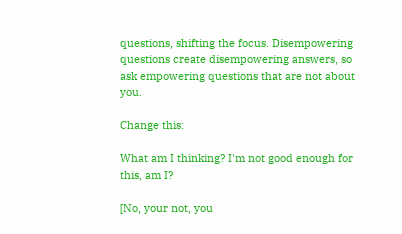questions, shifting the focus. Disempowering questions create disempowering answers, so ask empowering questions that are not about you.

Change this:

What am I thinking? I'm not good enough for this, am I?

[No, your not, you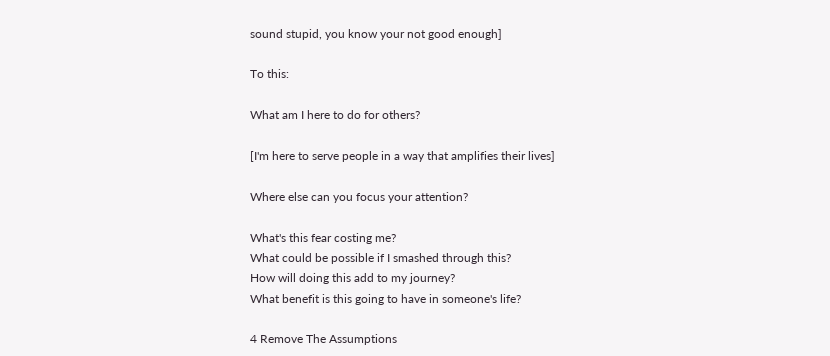sound stupid, you know your not good enough]

To this:

What am I here to do for others?

[I'm here to serve people in a way that amplifies their lives]

Where else can you focus your attention?

What's this fear costing me?
What could be possible if I smashed through this?
How will doing this add to my journey?
What benefit is this going to have in someone's life?

4 Remove The Assumptions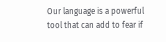Our language is a powerful tool that can add to fear if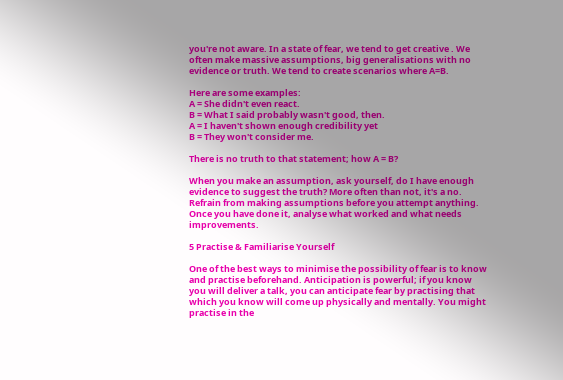you're not aware. In a state of fear, we tend to get creative . We often make massive assumptions, big generalisations with no evidence or truth. We tend to create scenarios where A=B.

Here are some examples:
A = She didn't even react.
B = What I said probably wasn't good, then.
A = I haven't shown enough credibility yet
B = They won't consider me.

There is no truth to that statement; how A = B?

When you make an assumption, ask yourself, do I have enough evidence to suggest the truth? More often than not, it's a no. Refrain from making assumptions before you attempt anything. Once you have done it, analyse what worked and what needs improvements.

5 Practise & Familiarise Yourself

One of the best ways to minimise the possibility of fear is to know and practise beforehand. Anticipation is powerful; if you know you will deliver a talk, you can anticipate fear by practising that which you know will come up physically and mentally. You might practise in the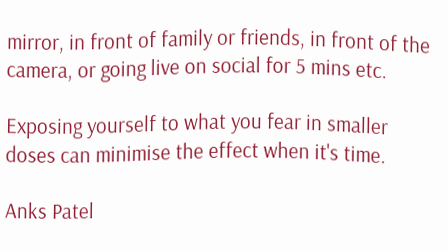mirror, in front of family or friends, in front of the camera, or going live on social for 5 mins etc.

Exposing yourself to what you fear in smaller doses can minimise the effect when it's time.

Anks Patel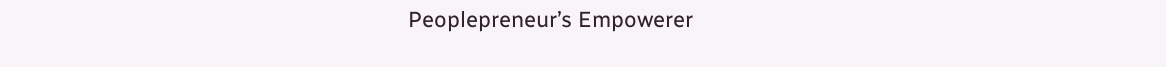Peoplepreneur’s Empowerer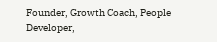Founder, Growth Coach, People Developer,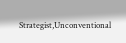Strategist,Unconventional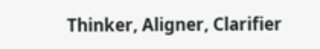Thinker, Aligner, Clarifier